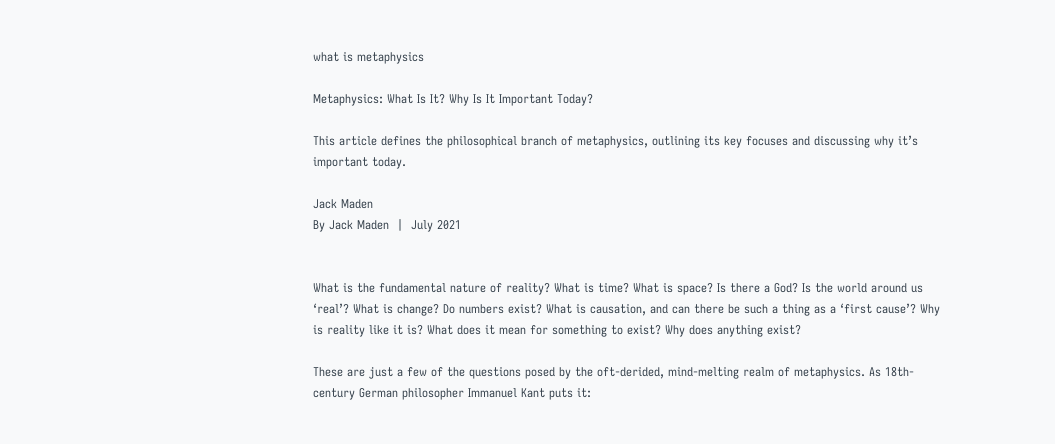what is metaphysics

Metaphysics: What Is It? Why Is It Important Today?

This article defines the philosophical branch of metaphysics, outlining its key focuses and discussing why it’s important today.

Jack Maden
By Jack Maden  |  July 2021


What is the fundamental nature of reality? What is time? What is space? Is there a God? Is the world around us ‘real’? What is change? Do numbers exist? What is causation, and can there be such a thing as a ‘first cause’? Why is reality like it is? What does it mean for something to exist? Why does anything exist?

These are just a few of the questions posed by the oft-derided, mind-melting realm of metaphysics. As 18th-century German philosopher Immanuel Kant puts it: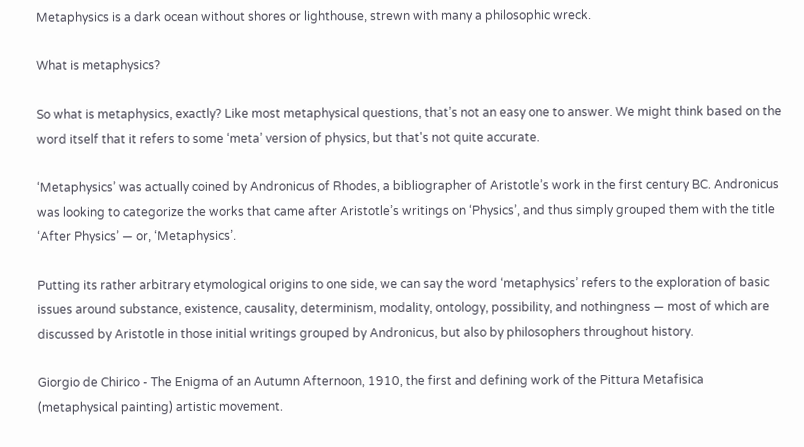Metaphysics is a dark ocean without shores or lighthouse, strewn with many a philosophic wreck.

What is metaphysics?

So what is metaphysics, exactly? Like most metaphysical questions, that’s not an easy one to answer. We might think based on the word itself that it refers to some ‘meta’ version of physics, but that's not quite accurate.

‘Metaphysics’ was actually coined by Andronicus of Rhodes, a bibliographer of Aristotle’s work in the first century BC. Andronicus was looking to categorize the works that came after Aristotle’s writings on ‘Physics’, and thus simply grouped them with the title ‘After Physics’ — or, ‘Metaphysics’.

Putting its rather arbitrary etymological origins to one side, we can say the word ‘metaphysics’ refers to the exploration of basic issues around substance, existence, causality, determinism, modality, ontology, possibility, and nothingness — most of which are discussed by Aristotle in those initial writings grouped by Andronicus, but also by philosophers throughout history.

Giorgio de Chirico - The Enigma of an Autumn Afternoon, 1910, the first and defining work of the Pittura Metafisica (metaphysical painting) artistic movement.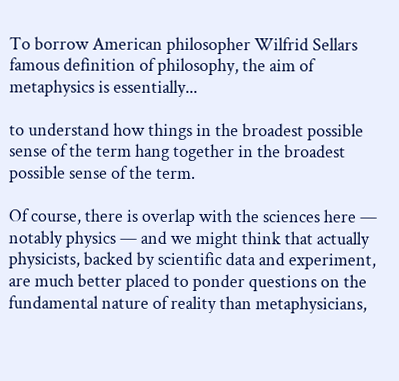To borrow American philosopher Wilfrid Sellars famous definition of philosophy, the aim of metaphysics is essentially...

to understand how things in the broadest possible sense of the term hang together in the broadest possible sense of the term.

Of course, there is overlap with the sciences here — notably physics — and we might think that actually physicists, backed by scientific data and experiment, are much better placed to ponder questions on the fundamental nature of reality than metaphysicians,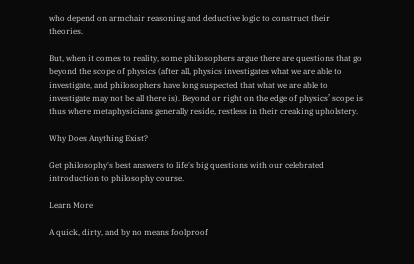who depend on armchair reasoning and deductive logic to construct their theories.

But, when it comes to reality, some philosophers argue there are questions that go beyond the scope of physics (after all, physics investigates what we are able to investigate, and philosophers have long suspected that what we are able to investigate may not be all there is). Beyond or right on the edge of physics’ scope is thus where metaphysicians generally reside, restless in their creaking upholstery.

Why Does Anything Exist?

Get philosophy's best answers to life's big questions with our celebrated introduction to philosophy course.

Learn More

A quick, dirty, and by no means foolproof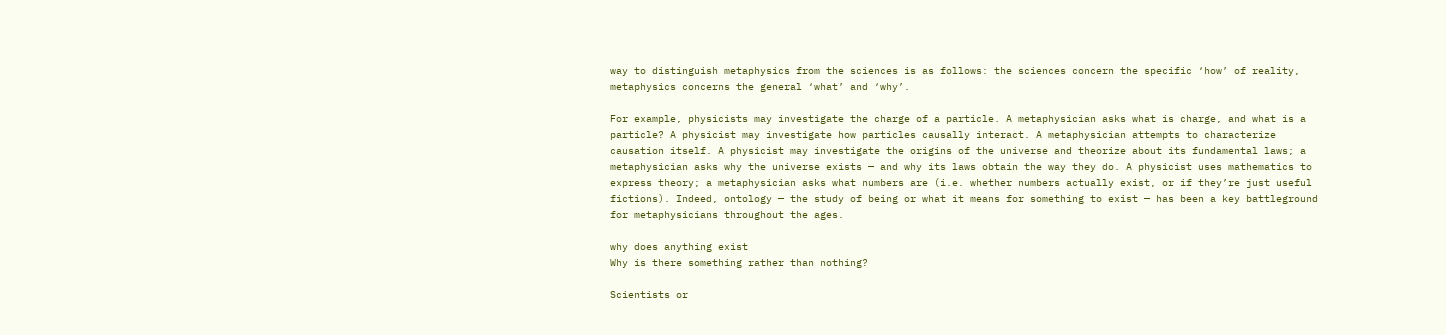way to distinguish metaphysics from the sciences is as follows: the sciences concern the specific ‘how’ of reality, metaphysics concerns the general ‘what’ and ‘why’.

For example, physicists may investigate the charge of a particle. A metaphysician asks what is charge, and what is a particle? A physicist may investigate how particles causally interact. A metaphysician attempts to characterize causation itself. A physicist may investigate the origins of the universe and theorize about its fundamental laws; a metaphysician asks why the universe exists — and why its laws obtain the way they do. A physicist uses mathematics to express theory; a metaphysician asks what numbers are (i.e. whether numbers actually exist, or if they’re just useful fictions). Indeed, ontology — the study of being or what it means for something to exist — has been a key battleground for metaphysicians throughout the ages.

why does anything exist
Why is there something rather than nothing?

Scientists or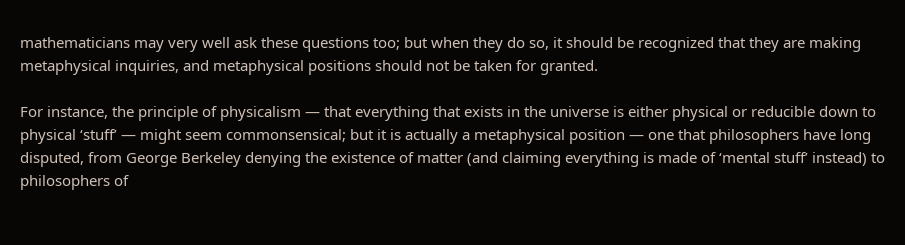mathematicians may very well ask these questions too; but when they do so, it should be recognized that they are making metaphysical inquiries, and metaphysical positions should not be taken for granted.

For instance, the principle of physicalism — that everything that exists in the universe is either physical or reducible down to physical ‘stuff’ — might seem commonsensical; but it is actually a metaphysical position — one that philosophers have long disputed, from George Berkeley denying the existence of matter (and claiming everything is made of ‘mental stuff’ instead) to philosophers of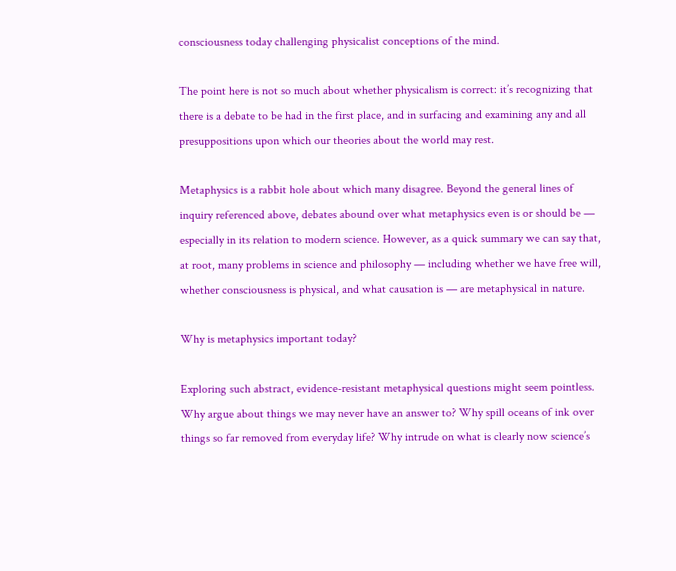consciousness today challenging physicalist conceptions of the mind.

The point here is not so much about whether physicalism is correct: it’s recognizing that there is a debate to be had in the first place, and in surfacing and examining any and all presuppositions upon which our theories about the world may rest.

Metaphysics is a rabbit hole about which many disagree. Beyond the general lines of inquiry referenced above, debates abound over what metaphysics even is or should be — especially in its relation to modern science. However, as a quick summary we can say that, at root, many problems in science and philosophy — including whether we have free will, whether consciousness is physical, and what causation is — are metaphysical in nature.

Why is metaphysics important today?

Exploring such abstract, evidence-resistant metaphysical questions might seem pointless. Why argue about things we may never have an answer to? Why spill oceans of ink over things so far removed from everyday life? Why intrude on what is clearly now science’s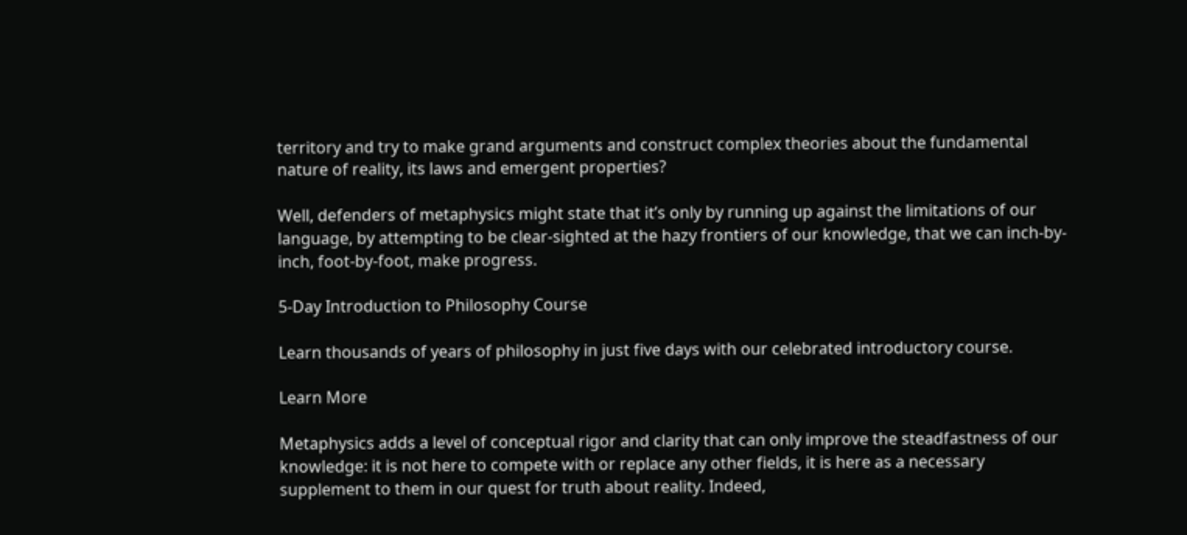territory and try to make grand arguments and construct complex theories about the fundamental nature of reality, its laws and emergent properties?

Well, defenders of metaphysics might state that it’s only by running up against the limitations of our language, by attempting to be clear-sighted at the hazy frontiers of our knowledge, that we can inch-by-inch, foot-by-foot, make progress.

5-Day Introduction to Philosophy Course

Learn thousands of years of philosophy in just five days with our celebrated introductory course.

Learn More

Metaphysics adds a level of conceptual rigor and clarity that can only improve the steadfastness of our knowledge: it is not here to compete with or replace any other fields, it is here as a necessary supplement to them in our quest for truth about reality. Indeed,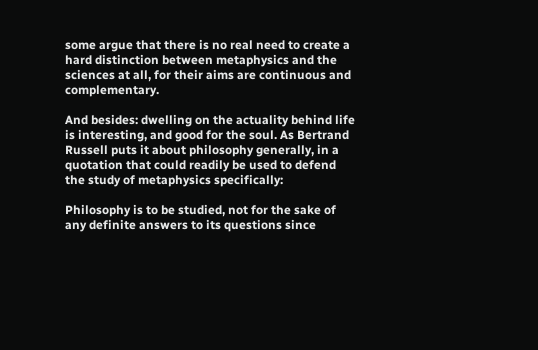some argue that there is no real need to create a hard distinction between metaphysics and the sciences at all, for their aims are continuous and complementary.

And besides: dwelling on the actuality behind life is interesting, and good for the soul. As Bertrand Russell puts it about philosophy generally, in a quotation that could readily be used to defend the study of metaphysics specifically:

Philosophy is to be studied, not for the sake of any definite answers to its questions since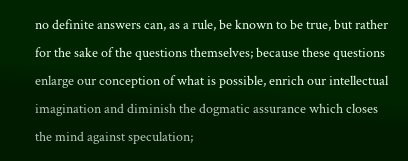no definite answers can, as a rule, be known to be true, but rather for the sake of the questions themselves; because these questions enlarge our conception of what is possible, enrich our intellectual imagination and diminish the dogmatic assurance which closes the mind against speculation;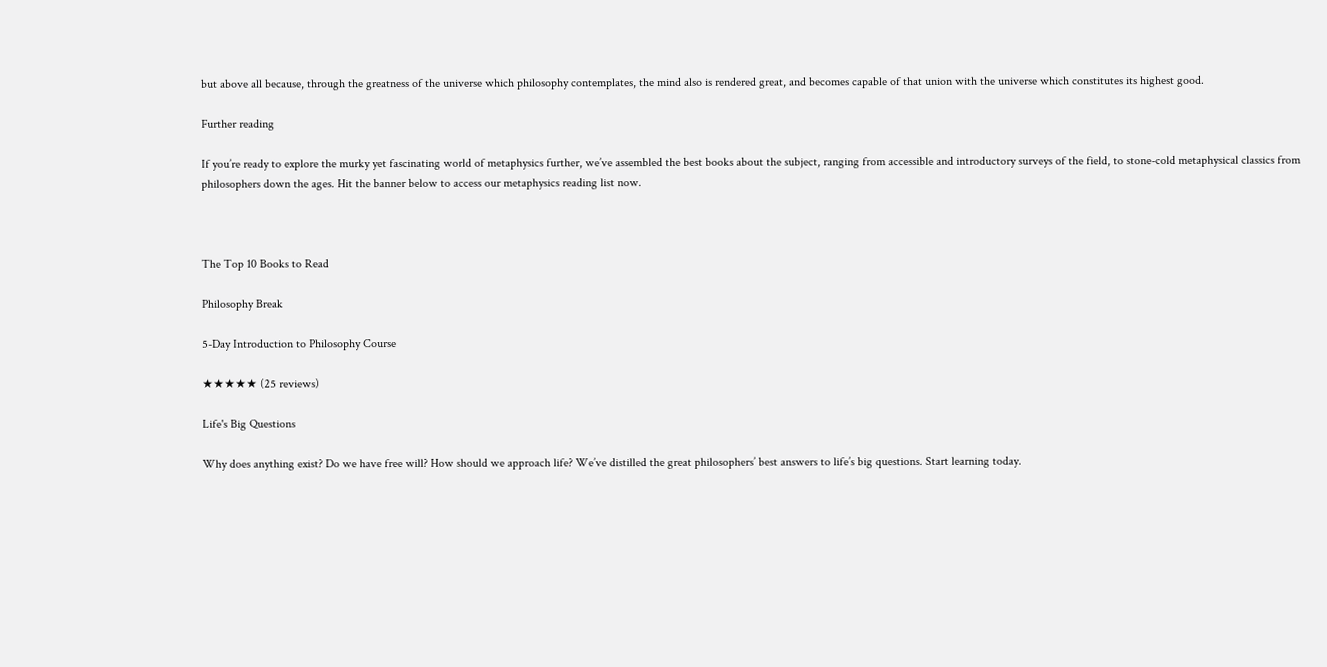but above all because, through the greatness of the universe which philosophy contemplates, the mind also is rendered great, and becomes capable of that union with the universe which constitutes its highest good.

Further reading

If you’re ready to explore the murky yet fascinating world of metaphysics further, we’ve assembled the best books about the subject, ranging from accessible and introductory surveys of the field, to stone-cold metaphysical classics from philosophers down the ages. Hit the banner below to access our metaphysics reading list now.



The Top 10 Books to Read

Philosophy Break

5-Day Introduction to Philosophy Course

★★★★★ (25 reviews)

Life's Big Questions

Why does anything exist? Do we have free will? How should we approach life? We’ve distilled the great philosophers’ best answers to life’s big questions. Start learning today.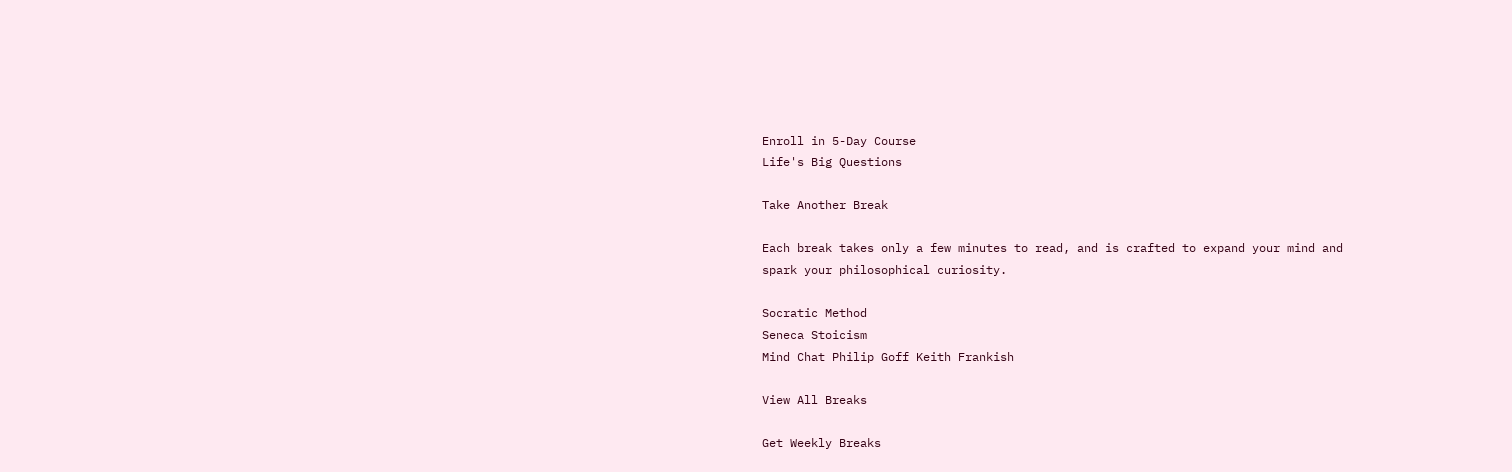Enroll in 5-Day Course
Life's Big Questions

Take Another Break

Each break takes only a few minutes to read, and is crafted to expand your mind and spark your philosophical curiosity.

Socratic Method
Seneca Stoicism
Mind Chat Philip Goff Keith Frankish

View All Breaks

Get Weekly Breaks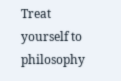Treat yourself to philosophy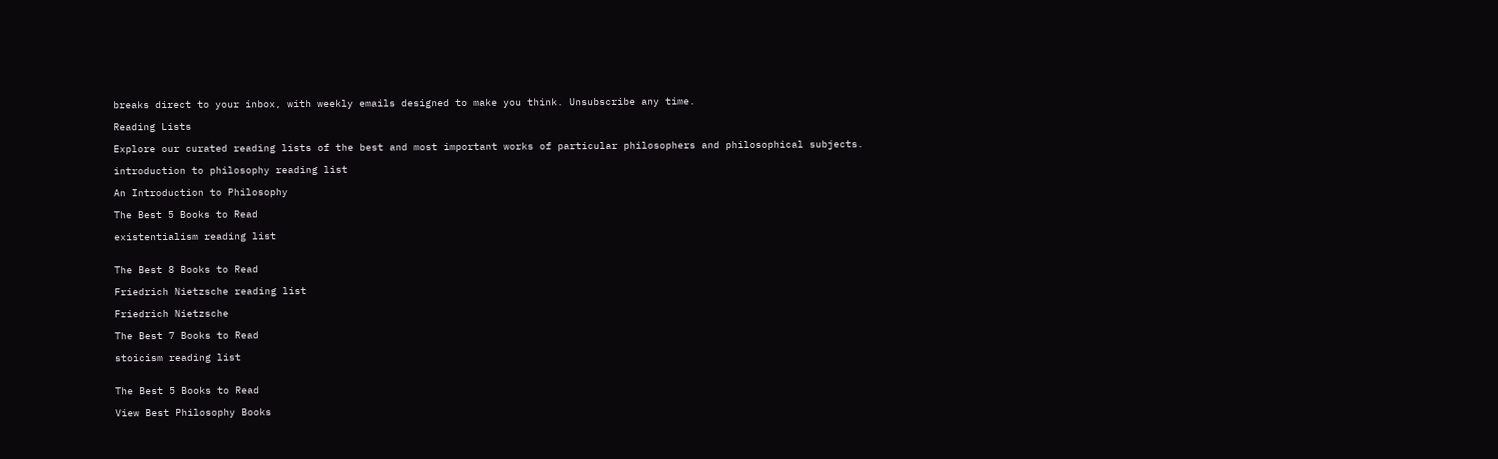breaks direct to your inbox, with weekly emails designed to make you think. Unsubscribe any time.

Reading Lists

Explore our curated reading lists of the best and most important works of particular philosophers and philosophical subjects.

introduction to philosophy reading list

An Introduction to Philosophy

The Best 5 Books to Read

existentialism reading list


The Best 8 Books to Read

Friedrich Nietzsche reading list

Friedrich Nietzsche

The Best 7 Books to Read

stoicism reading list


The Best 5 Books to Read

View Best Philosophy Books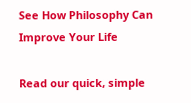See How Philosophy Can Improve Your Life

Read our quick, simple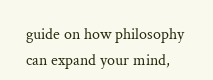guide on how philosophy can expand your mind,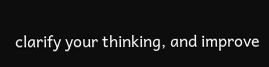clarify your thinking, and improve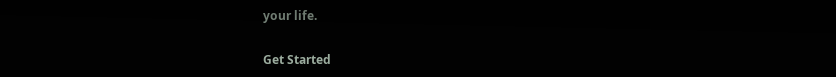your life.

Get Started